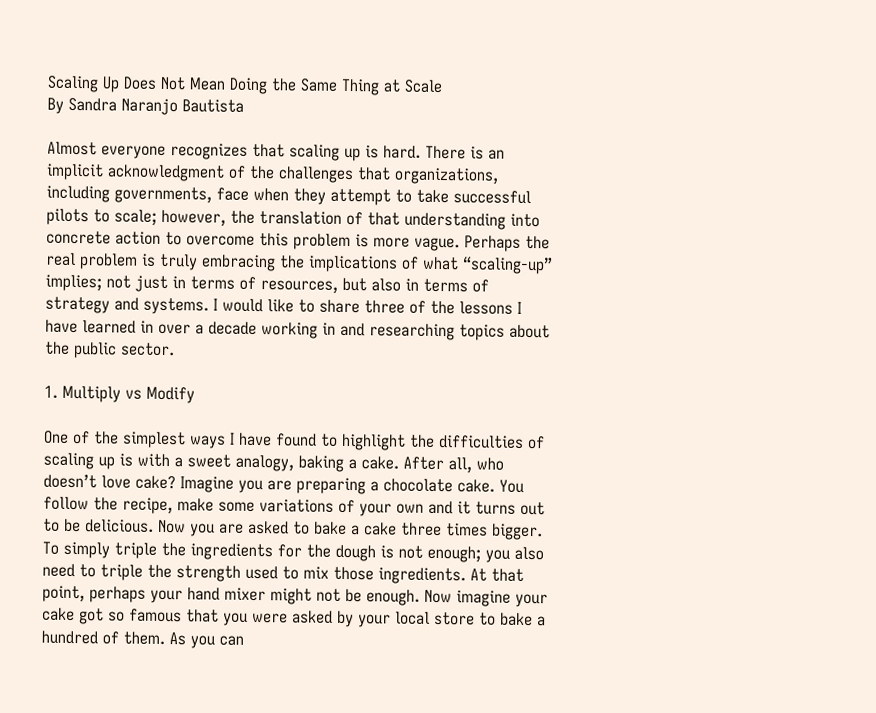Scaling Up Does Not Mean Doing the Same Thing at Scale
By Sandra Naranjo Bautista

Almost everyone recognizes that scaling up is hard. There is an implicit acknowledgment of the challenges that organizations, including governments, face when they attempt to take successful pilots to scale; however, the translation of that understanding into concrete action to overcome this problem is more vague. Perhaps the real problem is truly embracing the implications of what “scaling-up” implies; not just in terms of resources, but also in terms of strategy and systems. I would like to share three of the lessons I have learned in over a decade working in and researching topics about the public sector.

1. Multiply vs Modify

One of the simplest ways I have found to highlight the difficulties of scaling up is with a sweet analogy, baking a cake. After all, who doesn’t love cake? Imagine you are preparing a chocolate cake. You follow the recipe, make some variations of your own and it turns out to be delicious. Now you are asked to bake a cake three times bigger. To simply triple the ingredients for the dough is not enough; you also need to triple the strength used to mix those ingredients. At that point, perhaps your hand mixer might not be enough. Now imagine your cake got so famous that you were asked by your local store to bake a hundred of them. As you can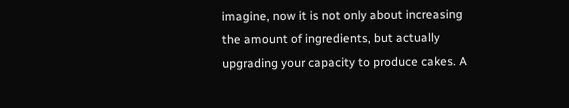imagine, now it is not only about increasing the amount of ingredients, but actually upgrading your capacity to produce cakes. A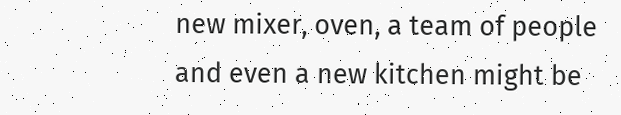new mixer, oven, a team of people and even a new kitchen might be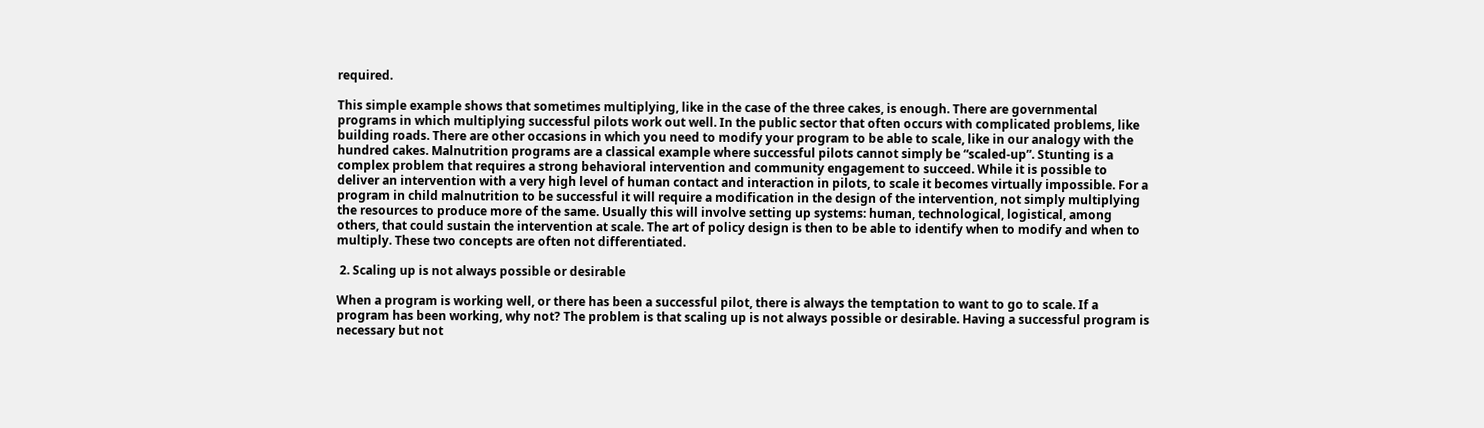required.

This simple example shows that sometimes multiplying, like in the case of the three cakes, is enough. There are governmental programs in which multiplying successful pilots work out well. In the public sector that often occurs with complicated problems, like building roads. There are other occasions in which you need to modify your program to be able to scale, like in our analogy with the hundred cakes. Malnutrition programs are a classical example where successful pilots cannot simply be “scaled-up”. Stunting is a complex problem that requires a strong behavioral intervention and community engagement to succeed. While it is possible to deliver an intervention with a very high level of human contact and interaction in pilots, to scale it becomes virtually impossible. For a program in child malnutrition to be successful it will require a modification in the design of the intervention, not simply multiplying the resources to produce more of the same. Usually this will involve setting up systems: human, technological, logistical, among others, that could sustain the intervention at scale. The art of policy design is then to be able to identify when to modify and when to multiply. These two concepts are often not differentiated.

 2. Scaling up is not always possible or desirable

When a program is working well, or there has been a successful pilot, there is always the temptation to want to go to scale. If a program has been working, why not? The problem is that scaling up is not always possible or desirable. Having a successful program is necessary but not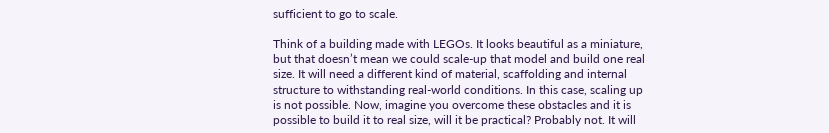sufficient to go to scale.

Think of a building made with LEGOs. It looks beautiful as a miniature, but that doesn’t mean we could scale-up that model and build one real size. It will need a different kind of material, scaffolding and internal structure to withstanding real-world conditions. In this case, scaling up is not possible. Now, imagine you overcome these obstacles and it is possible to build it to real size, will it be practical? Probably not. It will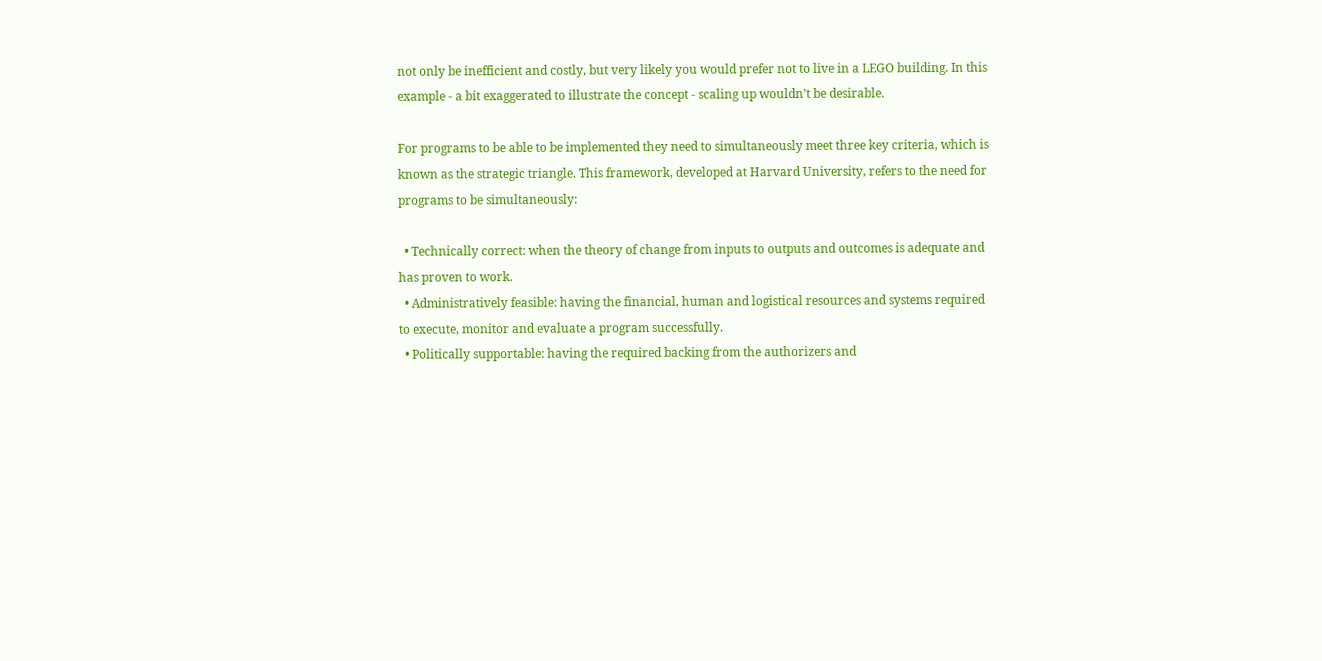not only be inefficient and costly, but very likely you would prefer not to live in a LEGO building. In this example - a bit exaggerated to illustrate the concept - scaling up wouldn’t be desirable.

For programs to be able to be implemented they need to simultaneously meet three key criteria, which is known as the strategic triangle. This framework, developed at Harvard University, refers to the need for programs to be simultaneously:

  • Technically correct: when the theory of change from inputs to outputs and outcomes is adequate and has proven to work.
  • Administratively feasible: having the financial, human and logistical resources and systems required to execute, monitor and evaluate a program successfully.
  • Politically supportable: having the required backing from the authorizers and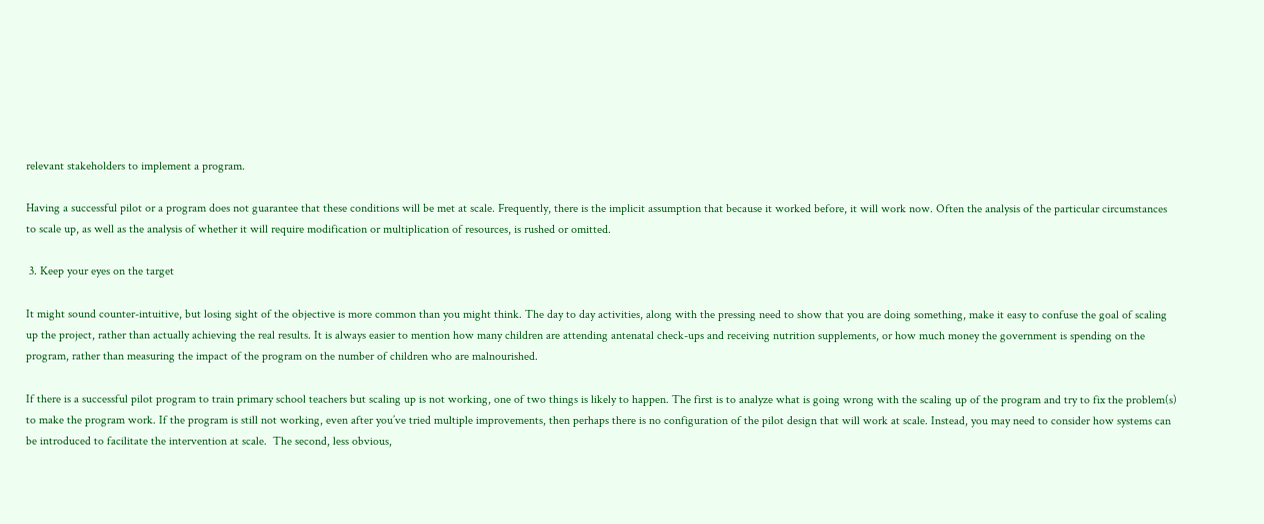relevant stakeholders to implement a program.

Having a successful pilot or a program does not guarantee that these conditions will be met at scale. Frequently, there is the implicit assumption that because it worked before, it will work now. Often the analysis of the particular circumstances to scale up, as well as the analysis of whether it will require modification or multiplication of resources, is rushed or omitted.

 3. Keep your eyes on the target

It might sound counter-intuitive, but losing sight of the objective is more common than you might think. The day to day activities, along with the pressing need to show that you are doing something, make it easy to confuse the goal of scaling up the project, rather than actually achieving the real results. It is always easier to mention how many children are attending antenatal check-ups and receiving nutrition supplements, or how much money the government is spending on the program, rather than measuring the impact of the program on the number of children who are malnourished.

If there is a successful pilot program to train primary school teachers but scaling up is not working, one of two things is likely to happen. The first is to analyze what is going wrong with the scaling up of the program and try to fix the problem(s) to make the program work. If the program is still not working, even after you’ve tried multiple improvements, then perhaps there is no configuration of the pilot design that will work at scale. Instead, you may need to consider how systems can be introduced to facilitate the intervention at scale.  The second, less obvious,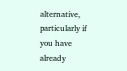alternative, particularly if you have already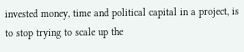invested money, time and political capital in a project, is to stop trying to scale up the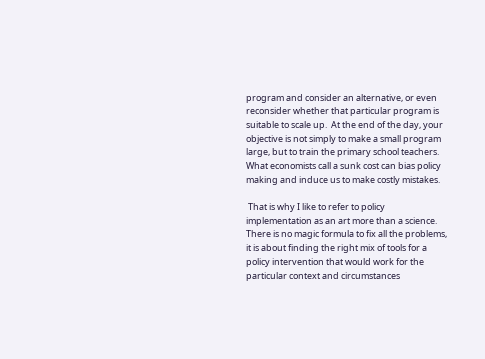program and consider an alternative, or even reconsider whether that particular program is suitable to scale up.  At the end of the day, your objective is not simply to make a small program large, but to train the primary school teachers. What economists call a sunk cost can bias policy making and induce us to make costly mistakes.

 That is why I like to refer to policy implementation as an art more than a science. There is no magic formula to fix all the problems, it is about finding the right mix of tools for a policy intervention that would work for the particular context and circumstances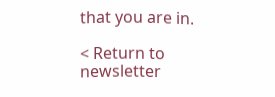that you are in.

< Return to newsletter